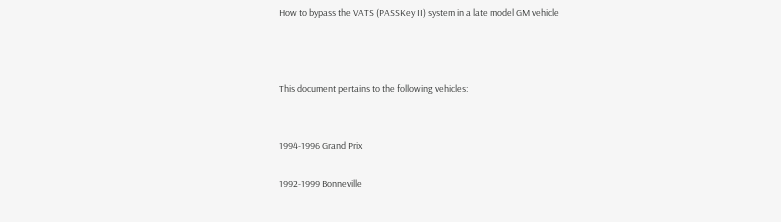How to bypass the VATS (PASSKey II) system in a late model GM vehicle



This document pertains to the following vehicles:


1994-1996 Grand Prix

1992-1999 Bonneville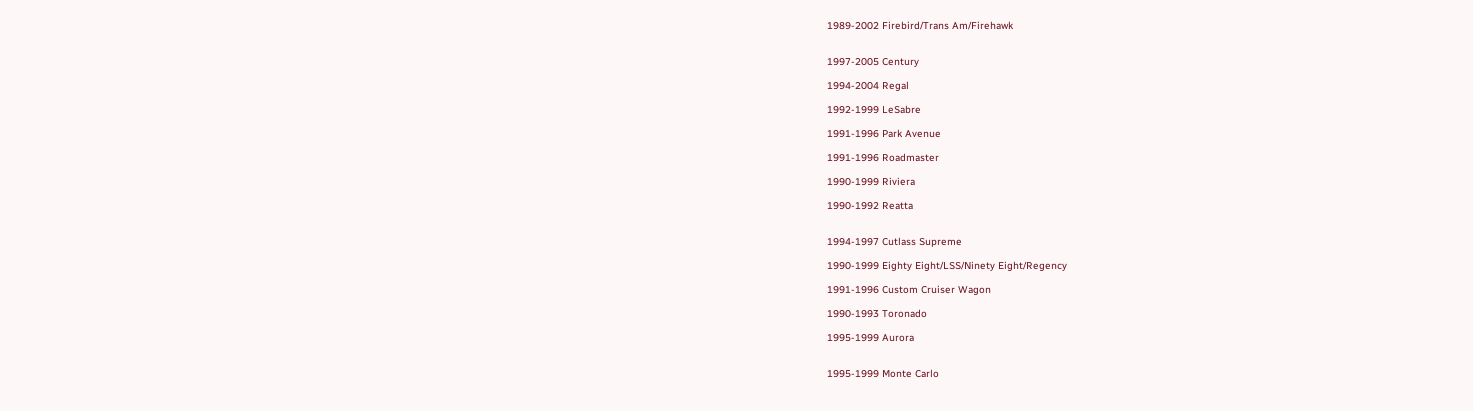1989-2002 Firebird/Trans Am/Firehawk


1997-2005 Century

1994-2004 Regal

1992-1999 LeSabre

1991-1996 Park Avenue

1991-1996 Roadmaster

1990-1999 Riviera

1990-1992 Reatta


1994-1997 Cutlass Supreme

1990-1999 Eighty Eight/LSS/Ninety Eight/Regency

1991-1996 Custom Cruiser Wagon

1990-1993 Toronado

1995-1999 Aurora


1995-1999 Monte Carlo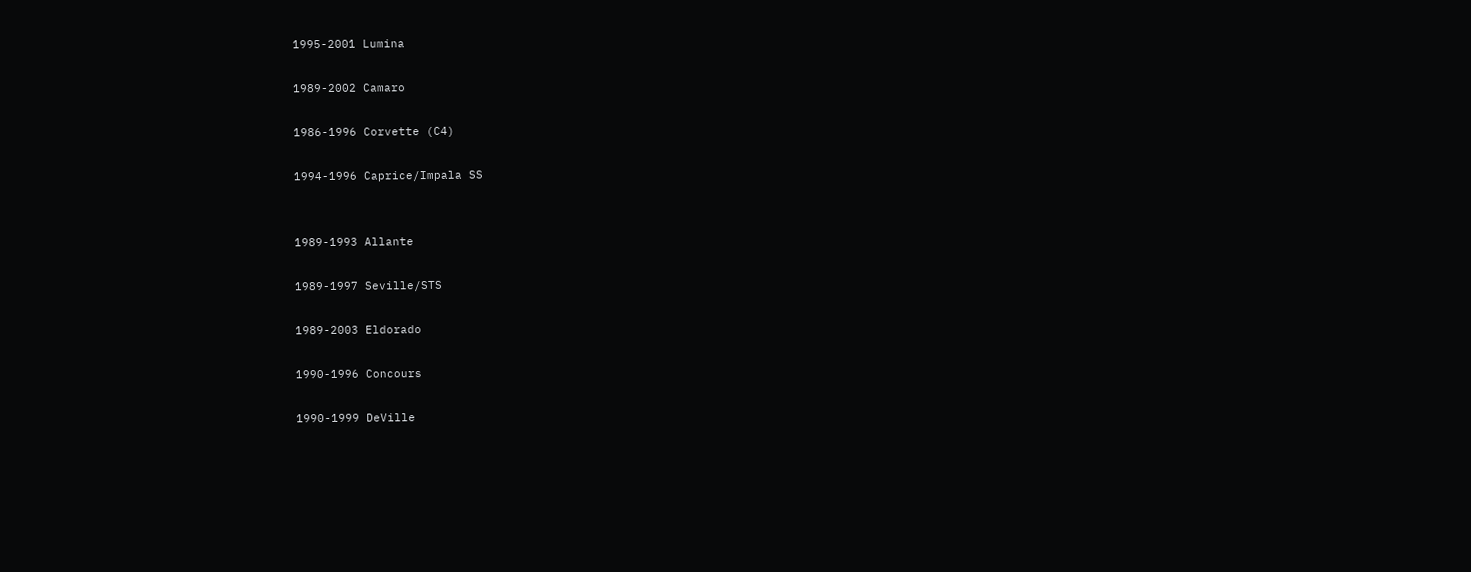1995-2001 Lumina

1989-2002 Camaro

1986-1996 Corvette (C4)

1994-1996 Caprice/Impala SS


1989-1993 Allante

1989-1997 Seville/STS

1989-2003 Eldorado

1990-1996 Concours

1990-1999 DeVille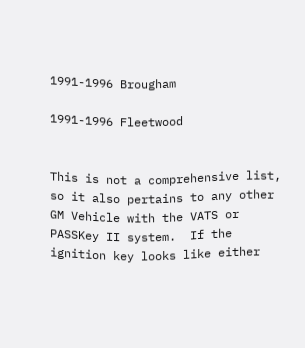1991-1996 Brougham

1991-1996 Fleetwood


This is not a comprehensive list, so it also pertains to any other GM Vehicle with the VATS or PASSKey II system.  If the ignition key looks like either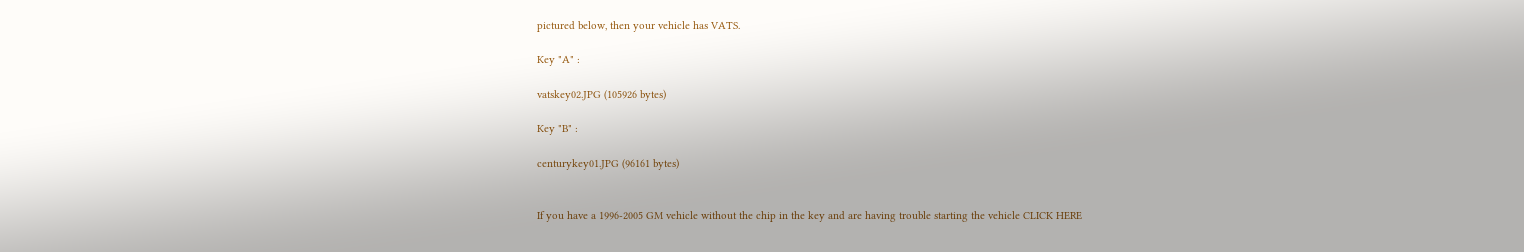pictured below, then your vehicle has VATS.

Key "A" :

vatskey02.JPG (105926 bytes)

Key "B" :

centurykey01.JPG (96161 bytes)


If you have a 1996-2005 GM vehicle without the chip in the key and are having trouble starting the vehicle CLICK HERE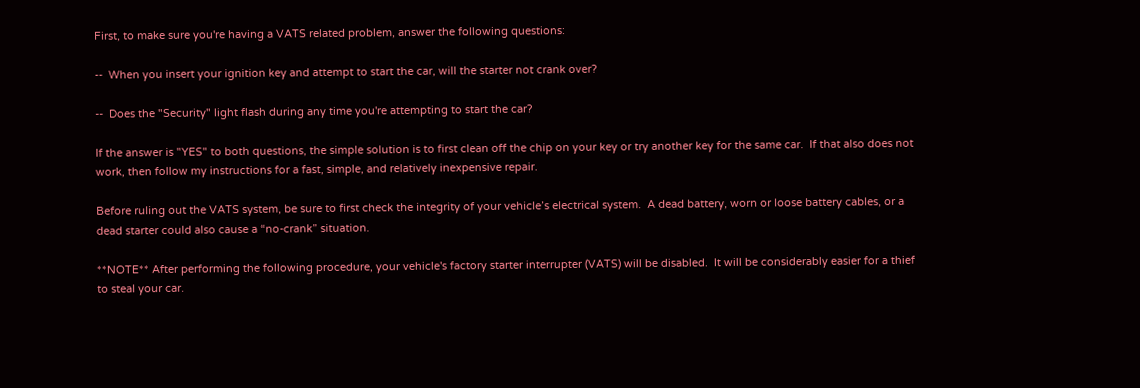First, to make sure you're having a VATS related problem, answer the following questions:

--  When you insert your ignition key and attempt to start the car, will the starter not crank over?

--  Does the "Security" light flash during any time you're attempting to start the car?

If the answer is "YES" to both questions, the simple solution is to first clean off the chip on your key or try another key for the same car.  If that also does not work, then follow my instructions for a fast, simple, and relatively inexpensive repair.

Before ruling out the VATS system, be sure to first check the integrity of your vehicle’s electrical system.  A dead battery, worn or loose battery cables, or a dead starter could also cause a “no-crank” situation.

**NOTE** After performing the following procedure, your vehicle's factory starter interrupter (VATS) will be disabled.  It will be considerably easier for a thief to steal your car.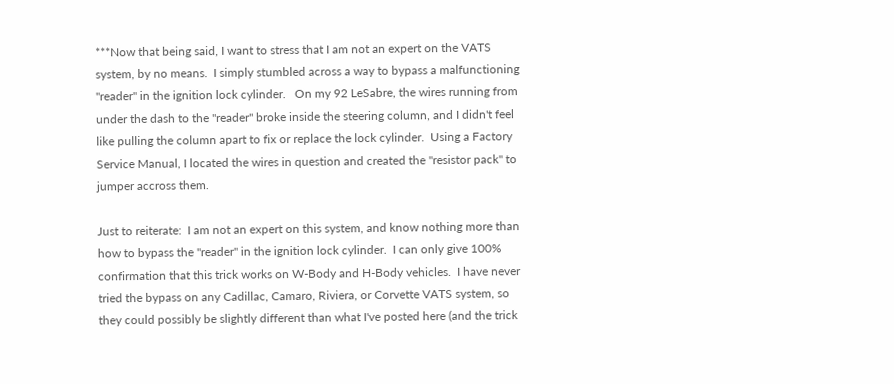***Now that being said, I want to stress that I am not an expert on the VATS system, by no means.  I simply stumbled across a way to bypass a malfunctioning "reader" in the ignition lock cylinder.   On my 92 LeSabre, the wires running from under the dash to the "reader" broke inside the steering column, and I didn't feel like pulling the column apart to fix or replace the lock cylinder.  Using a Factory Service Manual, I located the wires in question and created the "resistor pack" to jumper accross them.

Just to reiterate:  I am not an expert on this system, and know nothing more than how to bypass the "reader" in the ignition lock cylinder.  I can only give 100% confirmation that this trick works on W-Body and H-Body vehicles.  I have never tried the bypass on any Cadillac, Camaro, Riviera, or Corvette VATS system, so they could possibly be slightly different than what I've posted here (and the trick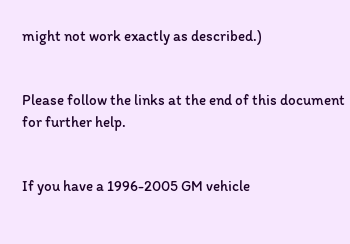might not work exactly as described.)


Please follow the links at the end of this document for further help.


If you have a 1996-2005 GM vehicle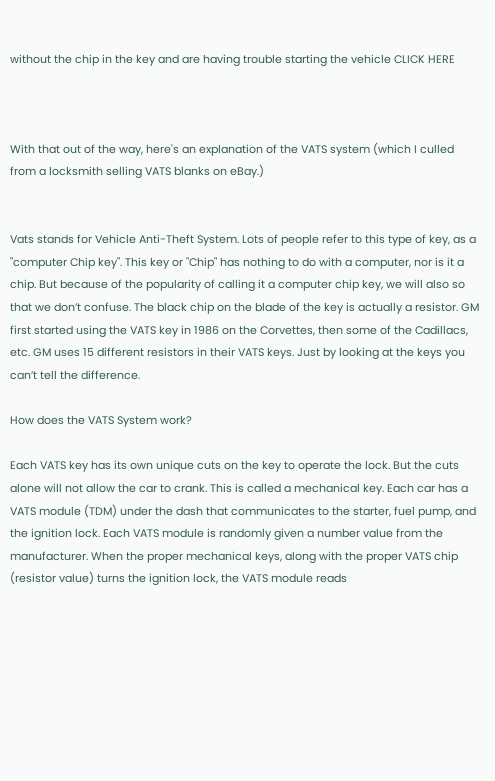without the chip in the key and are having trouble starting the vehicle CLICK HERE



With that out of the way, here's an explanation of the VATS system (which I culled from a locksmith selling VATS blanks on eBay.)


Vats stands for Vehicle Anti-Theft System. Lots of people refer to this type of key, as a "computer Chip key". This key or "Chip" has nothing to do with a computer, nor is it a chip. But because of the popularity of calling it a computer chip key, we will also so that we don’t confuse. The black chip on the blade of the key is actually a resistor. GM first started using the VATS key in 1986 on the Corvettes, then some of the Cadillacs, etc. GM uses 15 different resistors in their VATS keys. Just by looking at the keys you can’t tell the difference.

How does the VATS System work?

Each VATS key has its own unique cuts on the key to operate the lock. But the cuts alone will not allow the car to crank. This is called a mechanical key. Each car has a VATS module (TDM) under the dash that communicates to the starter, fuel pump, and the ignition lock. Each VATS module is randomly given a number value from the manufacturer. When the proper mechanical keys, along with the proper VATS chip (resistor value) turns the ignition lock, the VATS module reads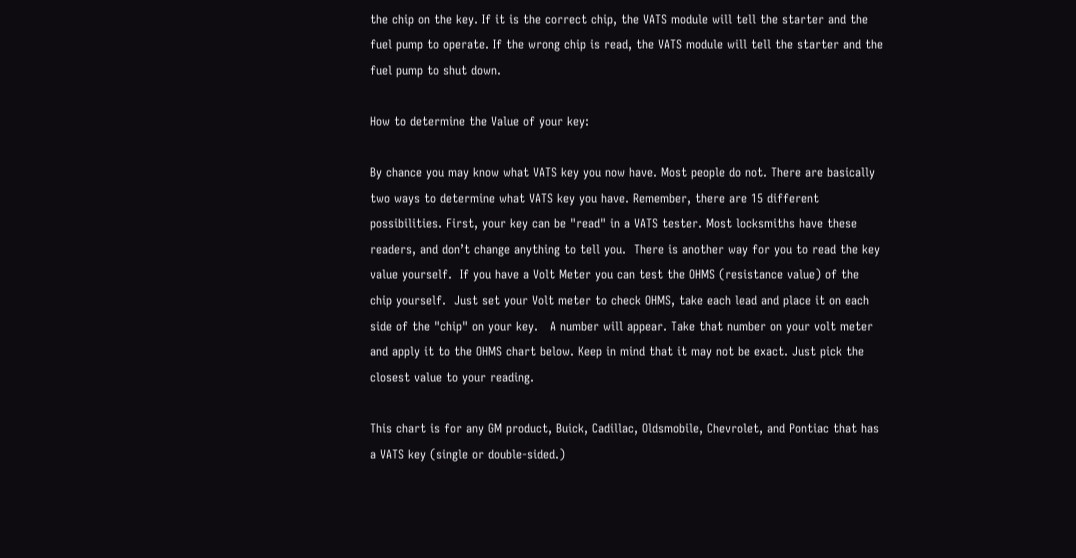the chip on the key. If it is the correct chip, the VATS module will tell the starter and the fuel pump to operate. If the wrong chip is read, the VATS module will tell the starter and the fuel pump to shut down.

How to determine the Value of your key:

By chance you may know what VATS key you now have. Most people do not. There are basically two ways to determine what VATS key you have. Remember, there are 15 different possibilities. First, your key can be "read" in a VATS tester. Most locksmiths have these readers, and don’t change anything to tell you.  There is another way for you to read the key value yourself.  If you have a Volt Meter you can test the OHMS (resistance value) of the chip yourself.  Just set your Volt meter to check OHMS, take each lead and place it on each side of the "chip" on your key.   A number will appear. Take that number on your volt meter and apply it to the OHMS chart below. Keep in mind that it may not be exact. Just pick the closest value to your reading.

This chart is for any GM product, Buick, Cadillac, Oldsmobile, Chevrolet, and Pontiac that has a VATS key (single or double-sided.)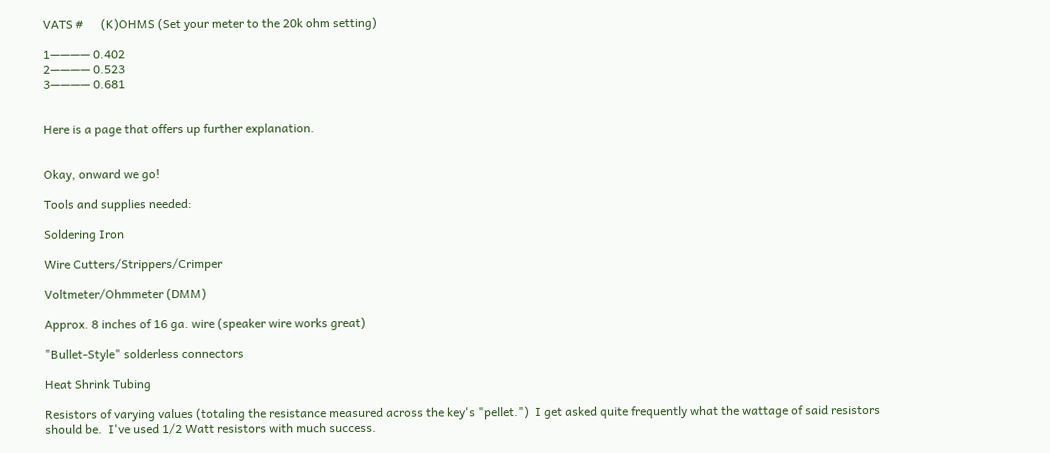VATS #      (K)OHMS (Set your meter to the 20k ohm setting)

1———— 0.402
2———— 0.523
3———— 0.681


Here is a page that offers up further explanation.


Okay, onward we go!

Tools and supplies needed:

Soldering Iron

Wire Cutters/Strippers/Crimper

Voltmeter/Ohmmeter (DMM)

Approx. 8 inches of 16 ga. wire (speaker wire works great)

"Bullet-Style" solderless connectors

Heat Shrink Tubing

Resistors of varying values (totaling the resistance measured across the key's "pellet.")  I get asked quite frequently what the wattage of said resistors should be.  I've used 1/2 Watt resistors with much success.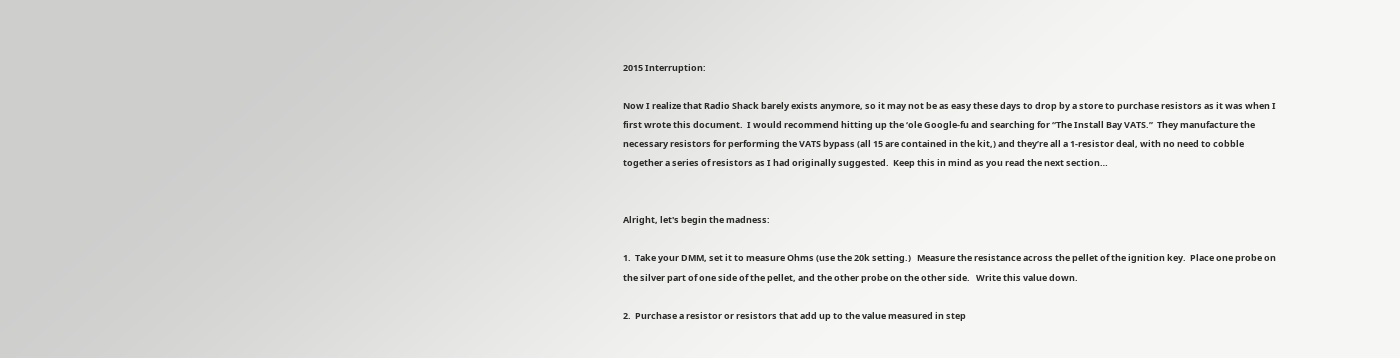2015 Interruption:

Now I realize that Radio Shack barely exists anymore, so it may not be as easy these days to drop by a store to purchase resistors as it was when I first wrote this document.  I would recommend hitting up the ‘ole Google-fu and searching for “The Install Bay VATS.”  They manufacture the necessary resistors for performing the VATS bypass (all 15 are contained in the kit,) and they’re all a 1-resistor deal, with no need to cobble together a series of resistors as I had originally suggested.  Keep this in mind as you read the next section…


Alright, let's begin the madness:

1.  Take your DMM, set it to measure Ohms (use the 20k setting.)   Measure the resistance across the pellet of the ignition key.  Place one probe on the silver part of one side of the pellet, and the other probe on the other side.   Write this value down.

2.  Purchase a resistor or resistors that add up to the value measured in step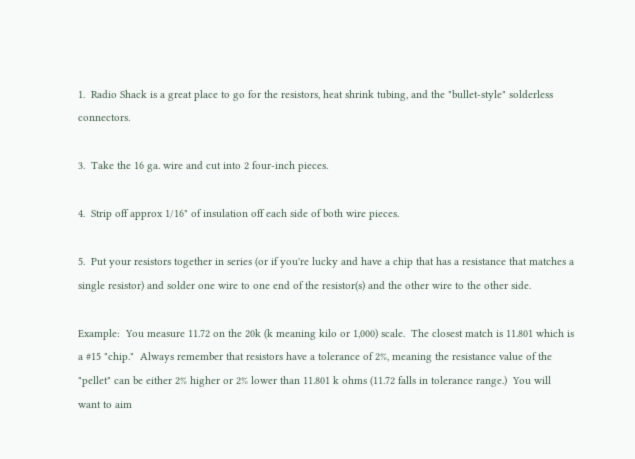1.  Radio Shack is a great place to go for the resistors, heat shrink tubing, and the "bullet-style" solderless connectors.

3.  Take the 16 ga. wire and cut into 2 four-inch pieces.

4.  Strip off approx 1/16" of insulation off each side of both wire pieces.

5.  Put your resistors together in series (or if you're lucky and have a chip that has a resistance that matches a single resistor) and solder one wire to one end of the resistor(s) and the other wire to the other side.

Example:  You measure 11.72 on the 20k (k meaning kilo or 1,000) scale.  The closest match is 11.801 which is a #15 "chip."  Always remember that resistors have a tolerance of 2%, meaning the resistance value of the "pellet" can be either 2% higher or 2% lower than 11.801 k ohms (11.72 falls in tolerance range.)  You will want to aim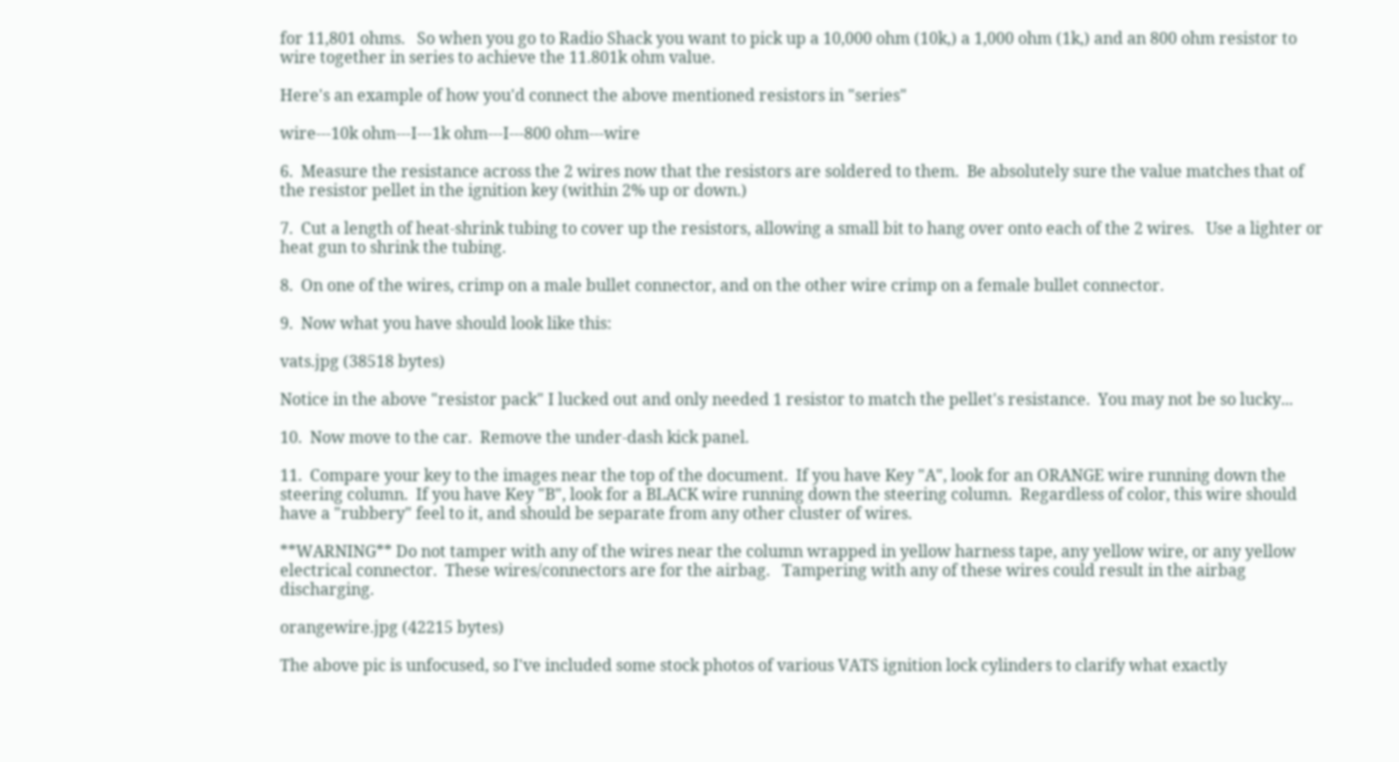for 11,801 ohms.   So when you go to Radio Shack you want to pick up a 10,000 ohm (10k,) a 1,000 ohm (1k,) and an 800 ohm resistor to wire together in series to achieve the 11.801k ohm value.

Here's an example of how you'd connect the above mentioned resistors in "series"

wire---10k ohm---I---1k ohm---I---800 ohm---wire

6.  Measure the resistance across the 2 wires now that the resistors are soldered to them.  Be absolutely sure the value matches that of the resistor pellet in the ignition key (within 2% up or down.)

7.  Cut a length of heat-shrink tubing to cover up the resistors, allowing a small bit to hang over onto each of the 2 wires.   Use a lighter or heat gun to shrink the tubing.

8.  On one of the wires, crimp on a male bullet connector, and on the other wire crimp on a female bullet connector.

9.  Now what you have should look like this:

vats.jpg (38518 bytes)

Notice in the above "resistor pack" I lucked out and only needed 1 resistor to match the pellet's resistance.  You may not be so lucky...

10.  Now move to the car.  Remove the under-dash kick panel.

11.  Compare your key to the images near the top of the document.  If you have Key "A", look for an ORANGE wire running down the steering column.  If you have Key "B", look for a BLACK wire running down the steering column.  Regardless of color, this wire should have a "rubbery" feel to it, and should be separate from any other cluster of wires.

**WARNING** Do not tamper with any of the wires near the column wrapped in yellow harness tape, any yellow wire, or any yellow electrical connector.  These wires/connectors are for the airbag.   Tampering with any of these wires could result in the airbag discharging.

orangewire.jpg (42215 bytes)

The above pic is unfocused, so I've included some stock photos of various VATS ignition lock cylinders to clarify what exactly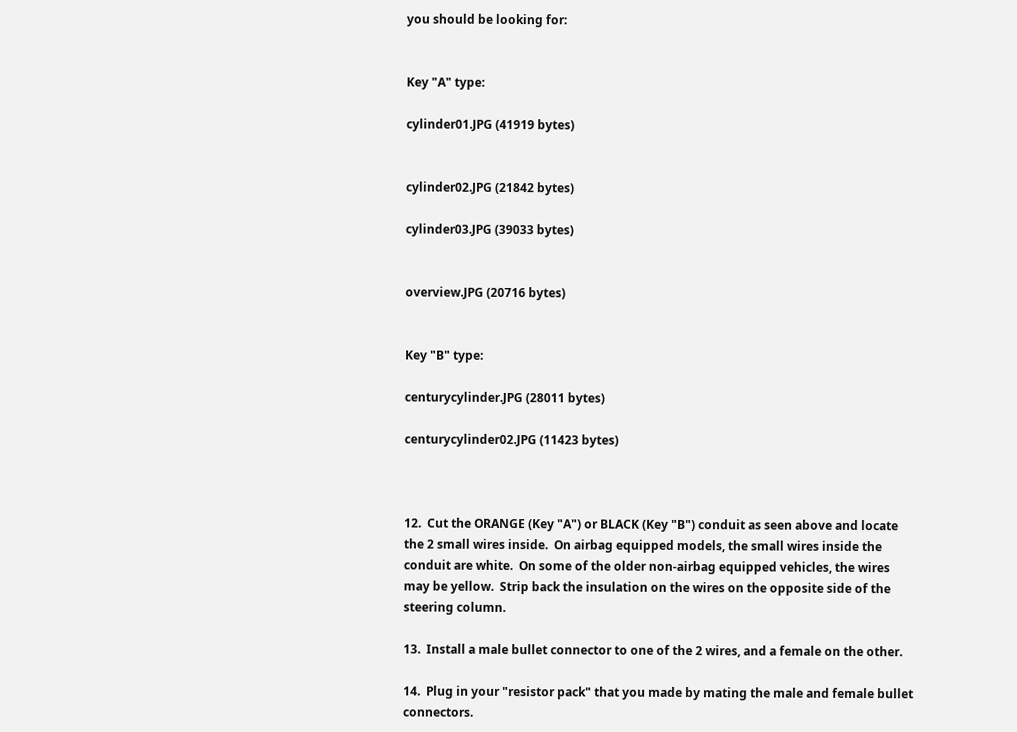you should be looking for:


Key "A" type:

cylinder01.JPG (41919 bytes)


cylinder02.JPG (21842 bytes)

cylinder03.JPG (39033 bytes)


overview.JPG (20716 bytes)


Key "B" type:

centurycylinder.JPG (28011 bytes)

centurycylinder02.JPG (11423 bytes)



12.  Cut the ORANGE (Key "A") or BLACK (Key "B") conduit as seen above and locate the 2 small wires inside.  On airbag equipped models, the small wires inside the conduit are white.  On some of the older non-airbag equipped vehicles, the wires may be yellow.  Strip back the insulation on the wires on the opposite side of the steering column.

13.  Install a male bullet connector to one of the 2 wires, and a female on the other.

14.  Plug in your "resistor pack" that you made by mating the male and female bullet connectors.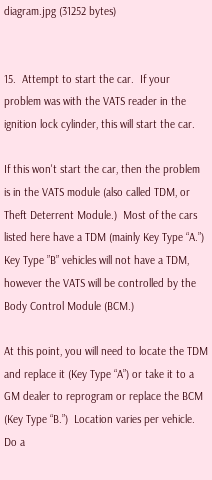diagram.jpg (31252 bytes)


15.  Attempt to start the car.  If your problem was with the VATS reader in the ignition lock cylinder, this will start the car.

If this won't start the car, then the problem is in the VATS module (also called TDM, or Theft Deterrent Module.)  Most of the cars listed here have a TDM (mainly Key Type “A.”)  Key Type ”B” vehicles will not have a TDM, however the VATS will be controlled by the Body Control Module (BCM.)

At this point, you will need to locate the TDM and replace it (Key Type “A”) or take it to a GM dealer to reprogram or replace the BCM (Key Type “B.”)  Location varies per vehicle.  Do a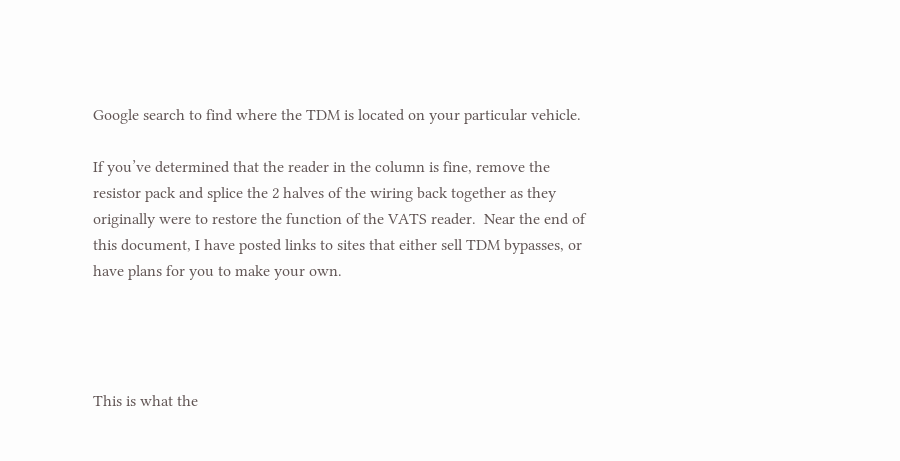Google search to find where the TDM is located on your particular vehicle.

If you’ve determined that the reader in the column is fine, remove the resistor pack and splice the 2 halves of the wiring back together as they originally were to restore the function of the VATS reader.  Near the end of this document, I have posted links to sites that either sell TDM bypasses, or have plans for you to make your own.




This is what the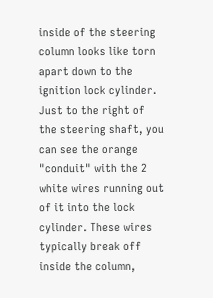inside of the steering column looks like torn apart down to the ignition lock cylinder. Just to the right of the steering shaft, you can see the orange "conduit" with the 2 white wires running out of it into the lock cylinder. These wires typically break off inside the column,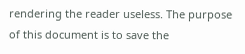rendering the reader useless. The purpose of this document is to save the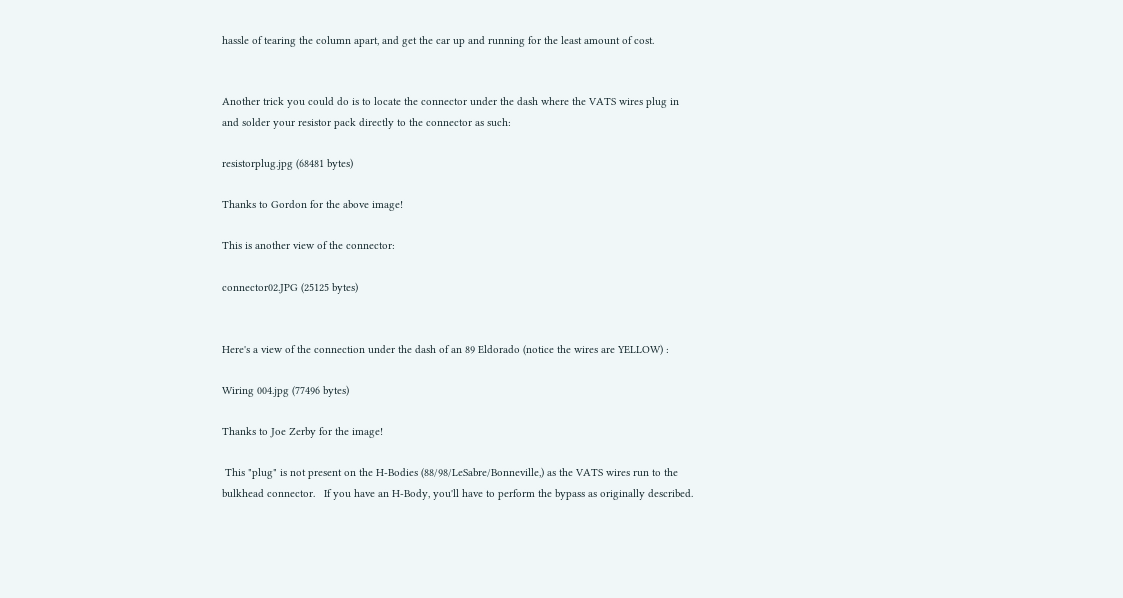hassle of tearing the column apart, and get the car up and running for the least amount of cost.


Another trick you could do is to locate the connector under the dash where the VATS wires plug in and solder your resistor pack directly to the connector as such:

resistorplug.jpg (68481 bytes)

Thanks to Gordon for the above image!

This is another view of the connector:

connector02.JPG (25125 bytes)


Here's a view of the connection under the dash of an 89 Eldorado (notice the wires are YELLOW) :

Wiring 004.jpg (77496 bytes)

Thanks to Joe Zerby for the image!

 This "plug" is not present on the H-Bodies (88/98/LeSabre/Bonneville,) as the VATS wires run to the bulkhead connector.   If you have an H-Body, you'll have to perform the bypass as originally described.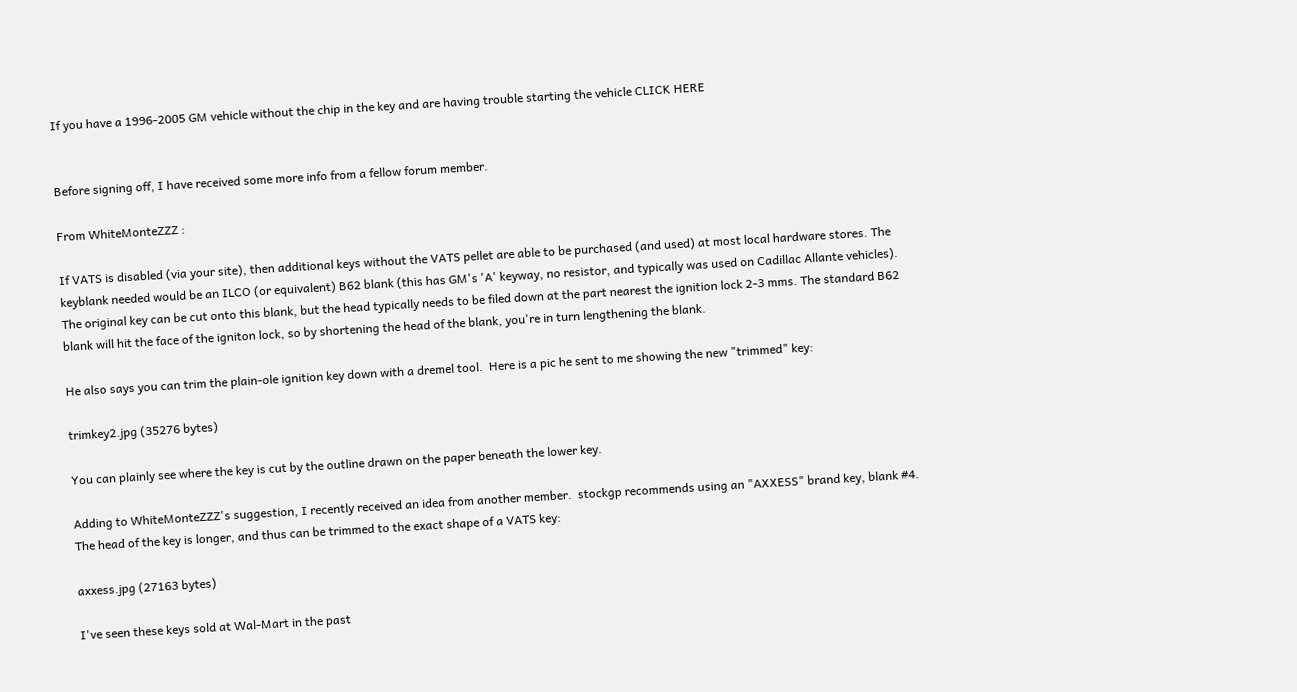If you have a 1996-2005 GM vehicle without the chip in the key and are having trouble starting the vehicle CLICK HERE


Before signing off, I have received some more info from a fellow forum member.

From WhiteMonteZZZ :

If VATS is disabled (via your site), then additional keys without the VATS pellet are able to be purchased (and used) at most local hardware stores. The keyblank needed would be an ILCO (or equivalent) B62 blank (this has GM's 'A' keyway, no resistor, and typically was used on Cadillac Allante vehicles). The original key can be cut onto this blank, but the head typically needs to be filed down at the part nearest the ignition lock 2-3 mms. The standard B62 blank will hit the face of the igniton lock, so by shortening the head of the blank, you're in turn lengthening the blank.

He also says you can trim the plain-ole ignition key down with a dremel tool.  Here is a pic he sent to me showing the new "trimmed" key:

trimkey2.jpg (35276 bytes)

You can plainly see where the key is cut by the outline drawn on the paper beneath the lower key.

Adding to WhiteMonteZZZ's suggestion, I recently received an idea from another member.  stockgp recommends using an "AXXESS" brand key, blank #4.  The head of the key is longer, and thus can be trimmed to the exact shape of a VATS key:

axxess.jpg (27163 bytes)

I've seen these keys sold at Wal-Mart in the past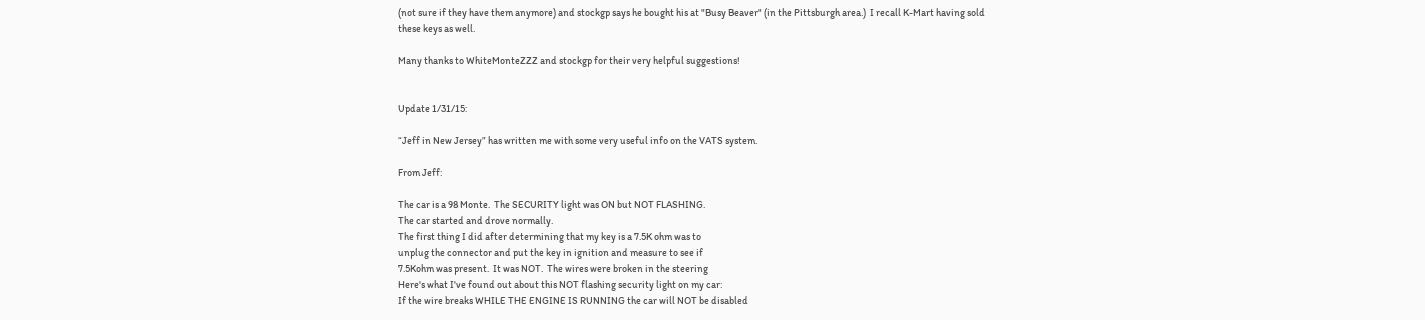(not sure if they have them anymore) and stockgp says he bought his at "Busy Beaver" (in the Pittsburgh area.)  I recall K-Mart having sold these keys as well.

Many thanks to WhiteMonteZZZ and stockgp for their very helpful suggestions!


Update 1/31/15:

“Jeff in New Jersey” has written me with some very useful info on the VATS system.

From Jeff:

The car is a 98 Monte.  The SECURITY light was ON but NOT FLASHING.
The car started and drove normally.
The first thing I did after determining that my key is a 7.5K ohm was to
unplug the connector and put the key in ignition and measure to see if
7.5Kohm was present.  It was NOT.  The wires were broken in the steering
Here's what I've found out about this NOT flashing security light on my car:
If the wire breaks WHILE THE ENGINE IS RUNNING the car will NOT be disabled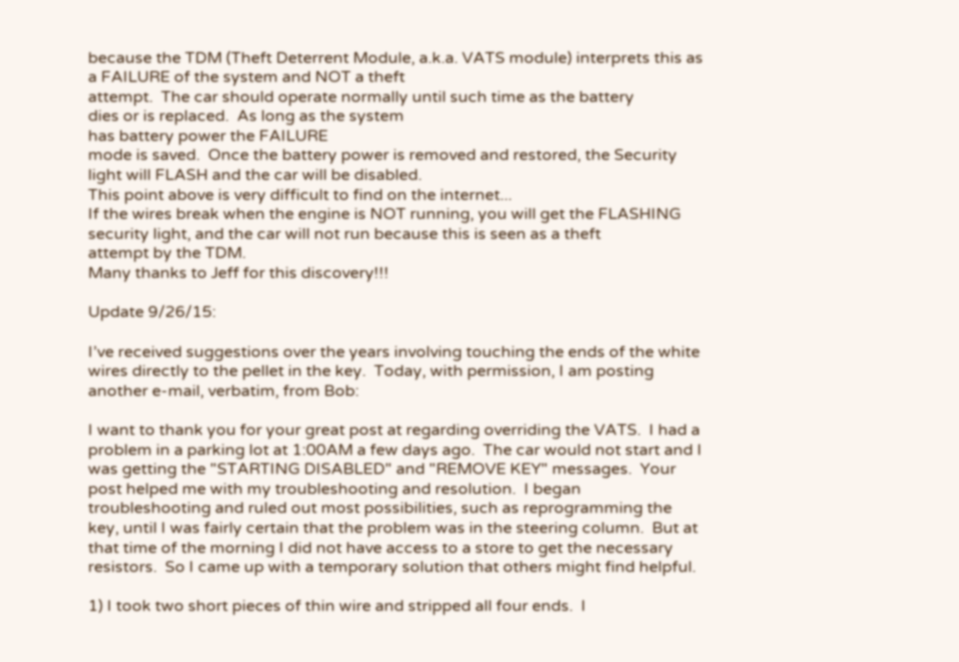because the TDM (Theft Deterrent Module, a.k.a. VATS module) interprets this as a FAILURE of the system and NOT a theft
attempt.  The car should operate normally until such time as the battery
dies or is replaced.  As long as the system
has battery power the FAILURE
mode is saved.  Once the battery power is removed and restored, the Security
light will FLASH and the car will be disabled.
This point above is very difficult to find on the internet...
If the wires break when the engine is NOT running, you will get the FLASHING
security light, and the car will not run because this is seen as a theft
attempt by the TDM.
Many thanks to Jeff for this discovery!!!

Update 9/26/15:

I’ve received suggestions over the years involving touching the ends of the white wires directly to the pellet in the key.  Today, with permission, I am posting another e-mail, verbatim, from Bob:

I want to thank you for your great post at regarding overriding the VATS.  I had a problem in a parking lot at 1:00AM a few days ago.  The car would not start and I was getting the "STARTING DISABLED" and "REMOVE KEY" messages.  Your post helped me with my troubleshooting and resolution.  I began troubleshooting and ruled out most possibilities, such as reprogramming the key, until I was fairly certain that the problem was in the steering column.  But at that time of the morning I did not have access to a store to get the necessary resistors.  So I came up with a temporary solution that others might find helpful.

1) I took two short pieces of thin wire and stripped all four ends.  I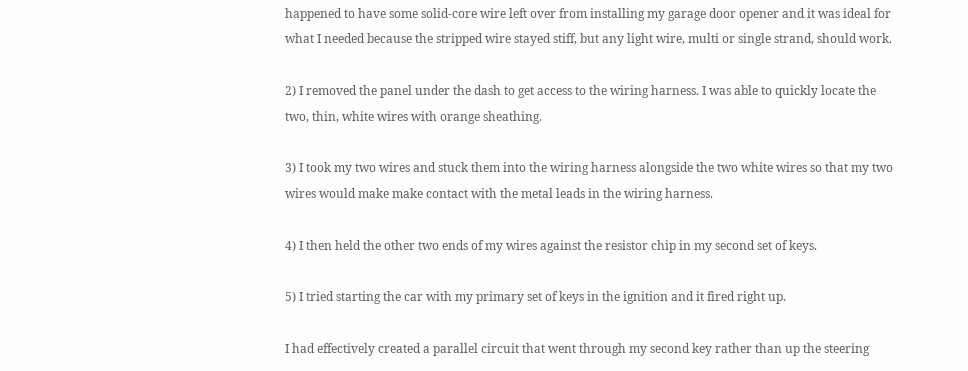happened to have some solid-core wire left over from installing my garage door opener and it was ideal for what I needed because the stripped wire stayed stiff, but any light wire, multi or single strand, should work.

2) I removed the panel under the dash to get access to the wiring harness. I was able to quickly locate the two, thin, white wires with orange sheathing.

3) I took my two wires and stuck them into the wiring harness alongside the two white wires so that my two wires would make make contact with the metal leads in the wiring harness.

4) I then held the other two ends of my wires against the resistor chip in my second set of keys.

5) I tried starting the car with my primary set of keys in the ignition and it fired right up.

I had effectively created a parallel circuit that went through my second key rather than up the steering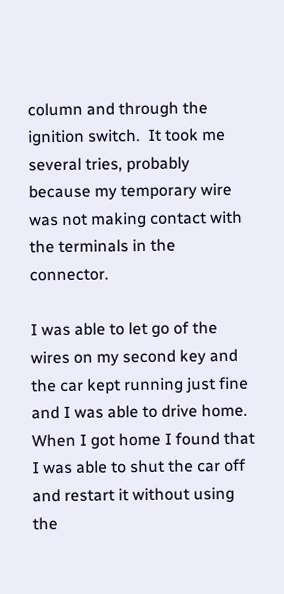column and through the ignition switch.  It took me several tries, probably because my temporary wire was not making contact with the terminals in the connector.

I was able to let go of the wires on my second key and the car kept running just fine and I was able to drive home.  When I got home I found that I was able to shut the car off and restart it without using the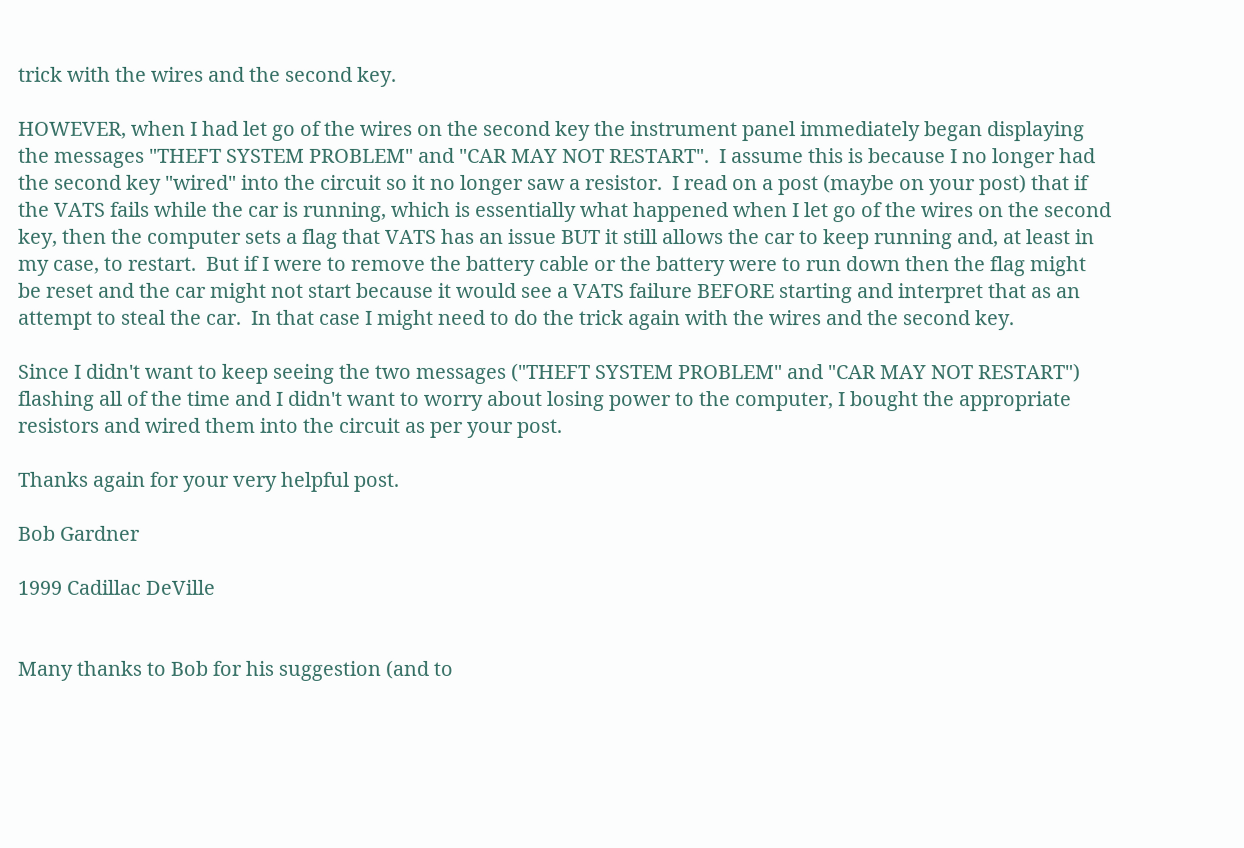trick with the wires and the second key.

HOWEVER, when I had let go of the wires on the second key the instrument panel immediately began displaying the messages "THEFT SYSTEM PROBLEM" and "CAR MAY NOT RESTART".  I assume this is because I no longer had the second key "wired" into the circuit so it no longer saw a resistor.  I read on a post (maybe on your post) that if the VATS fails while the car is running, which is essentially what happened when I let go of the wires on the second key, then the computer sets a flag that VATS has an issue BUT it still allows the car to keep running and, at least in my case, to restart.  But if I were to remove the battery cable or the battery were to run down then the flag might be reset and the car might not start because it would see a VATS failure BEFORE starting and interpret that as an attempt to steal the car.  In that case I might need to do the trick again with the wires and the second key.

Since I didn't want to keep seeing the two messages ("THEFT SYSTEM PROBLEM" and "CAR MAY NOT RESTART") flashing all of the time and I didn't want to worry about losing power to the computer, I bought the appropriate resistors and wired them into the circuit as per your post.

Thanks again for your very helpful post.

Bob Gardner

1999 Cadillac DeVille


Many thanks to Bob for his suggestion (and to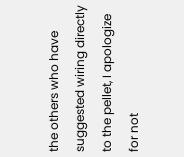the others who have suggested wiring directly to the pellet, I apologize for not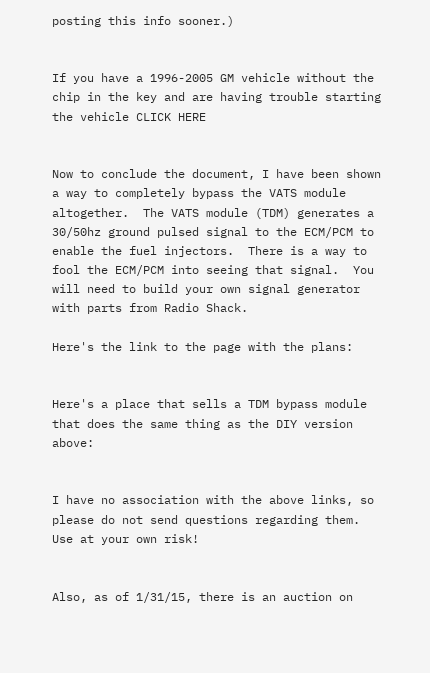posting this info sooner.)


If you have a 1996-2005 GM vehicle without the chip in the key and are having trouble starting the vehicle CLICK HERE


Now to conclude the document, I have been shown a way to completely bypass the VATS module altogether.  The VATS module (TDM) generates a 30/50hz ground pulsed signal to the ECM/PCM to enable the fuel injectors.  There is a way to fool the ECM/PCM into seeing that signal.  You will need to build your own signal generator with parts from Radio Shack.

Here's the link to the page with the plans:


Here's a place that sells a TDM bypass module that does the same thing as the DIY version above:


I have no association with the above links, so please do not send questions regarding them.  Use at your own risk!


Also, as of 1/31/15, there is an auction on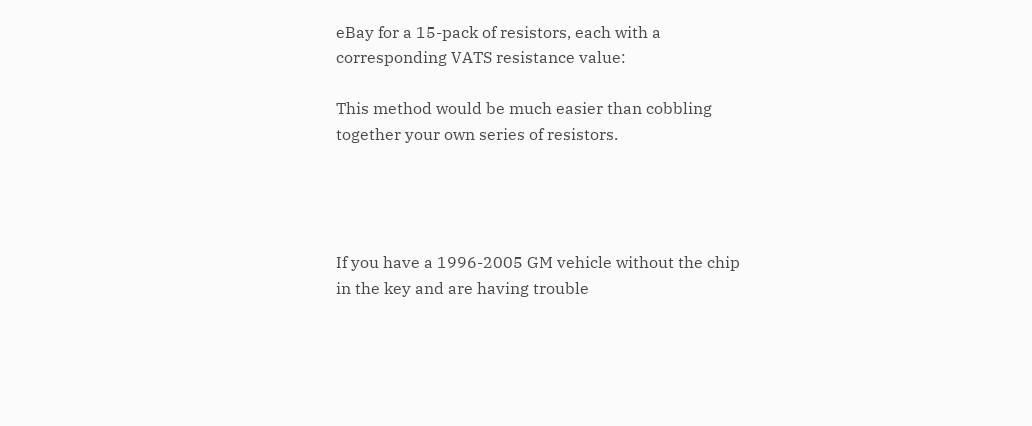eBay for a 15-pack of resistors, each with a corresponding VATS resistance value:

This method would be much easier than cobbling together your own series of resistors.




If you have a 1996-2005 GM vehicle without the chip in the key and are having trouble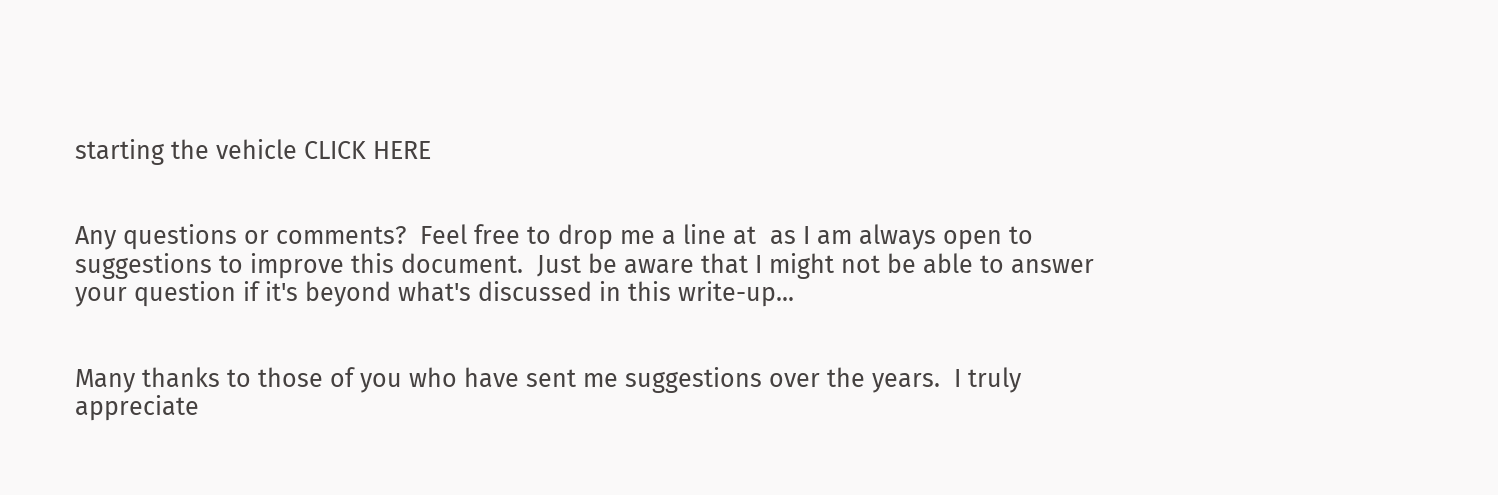starting the vehicle CLICK HERE


Any questions or comments?  Feel free to drop me a line at  as I am always open to suggestions to improve this document.  Just be aware that I might not be able to answer your question if it's beyond what's discussed in this write-up...


Many thanks to those of you who have sent me suggestions over the years.  I truly appreciate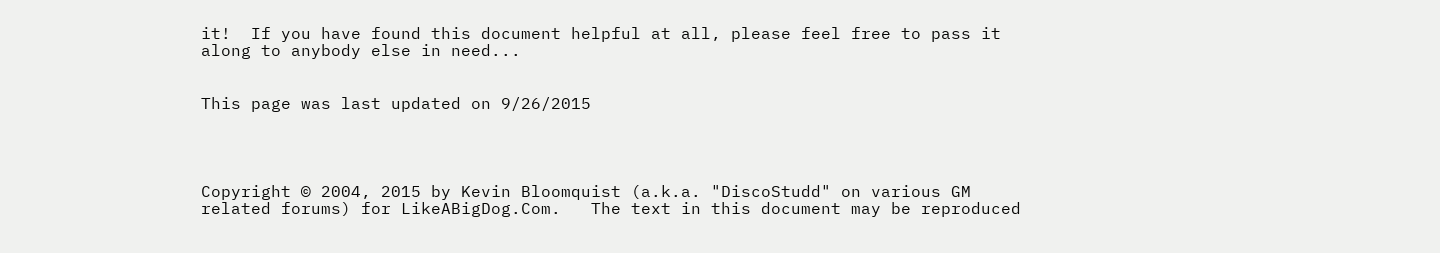it!  If you have found this document helpful at all, please feel free to pass it along to anybody else in need...


This page was last updated on 9/26/2015




Copyright © 2004, 2015 by Kevin Bloomquist (a.k.a. "DiscoStudd" on various GM related forums) for LikeABigDog.Com.   The text in this document may be reproduced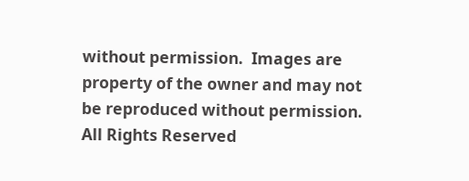without permission.  Images are property of the owner and may not be reproduced without permission.  All Rights Reserved